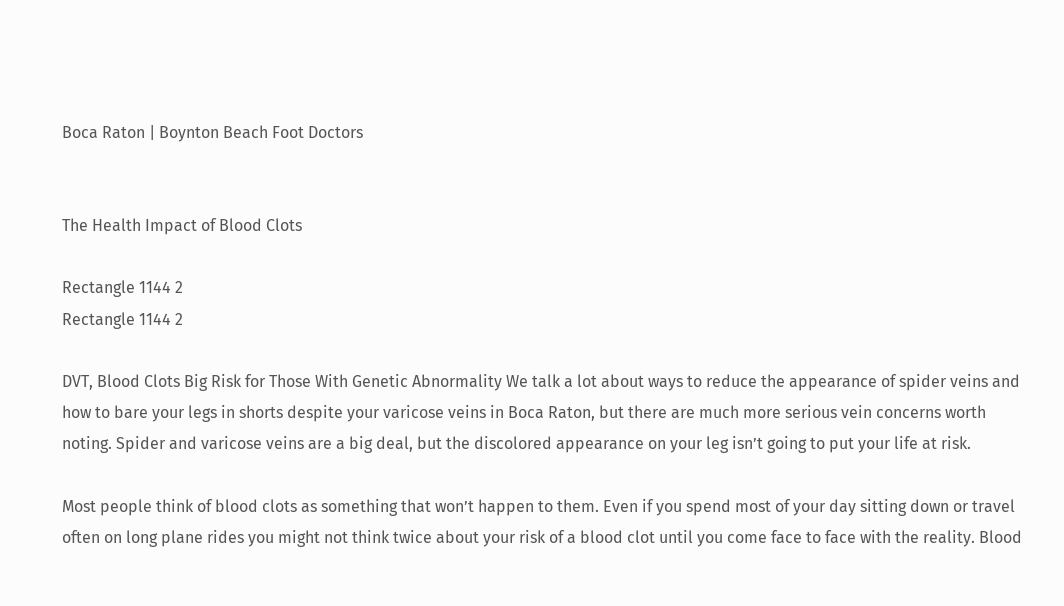Boca Raton | Boynton Beach Foot Doctors


The Health Impact of Blood Clots

Rectangle 1144 2
Rectangle 1144 2

DVT, Blood Clots Big Risk for Those With Genetic Abnormality We talk a lot about ways to reduce the appearance of spider veins and how to bare your legs in shorts despite your varicose veins in Boca Raton, but there are much more serious vein concerns worth noting. Spider and varicose veins are a big deal, but the discolored appearance on your leg isn’t going to put your life at risk.

Most people think of blood clots as something that won’t happen to them. Even if you spend most of your day sitting down or travel often on long plane rides you might not think twice about your risk of a blood clot until you come face to face with the reality. Blood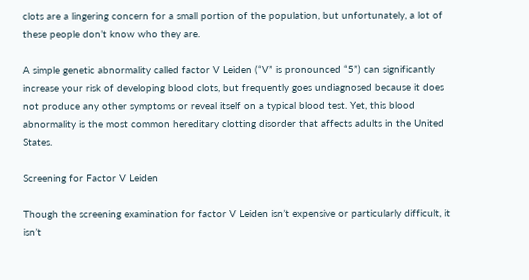clots are a lingering concern for a small portion of the population, but unfortunately, a lot of these people don’t know who they are.

A simple genetic abnormality called factor V Leiden (“V” is pronounced “5”) can significantly increase your risk of developing blood clots, but frequently goes undiagnosed because it does not produce any other symptoms or reveal itself on a typical blood test. Yet, this blood abnormality is the most common hereditary clotting disorder that affects adults in the United States.

Screening for Factor V Leiden

Though the screening examination for factor V Leiden isn’t expensive or particularly difficult, it isn’t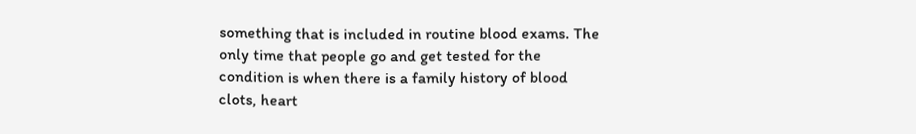something that is included in routine blood exams. The only time that people go and get tested for the condition is when there is a family history of blood clots, heart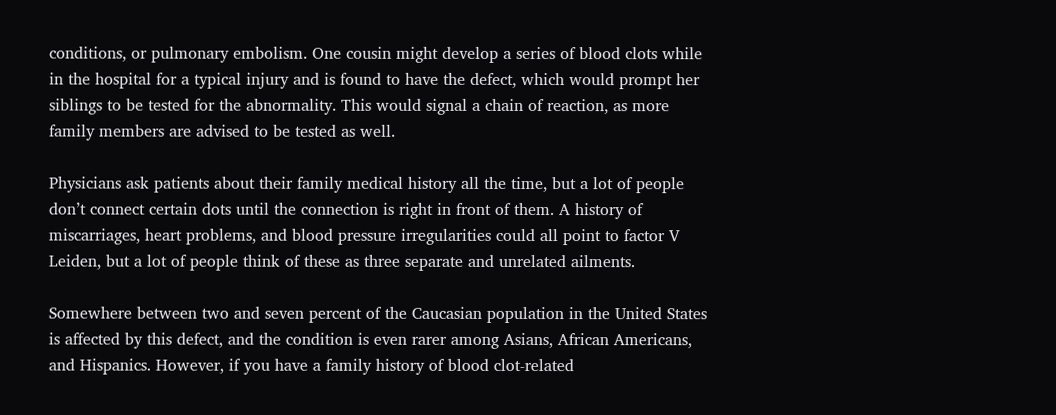conditions, or pulmonary embolism. One cousin might develop a series of blood clots while in the hospital for a typical injury and is found to have the defect, which would prompt her siblings to be tested for the abnormality. This would signal a chain of reaction, as more family members are advised to be tested as well.

Physicians ask patients about their family medical history all the time, but a lot of people don’t connect certain dots until the connection is right in front of them. A history of miscarriages, heart problems, and blood pressure irregularities could all point to factor V Leiden, but a lot of people think of these as three separate and unrelated ailments.

Somewhere between two and seven percent of the Caucasian population in the United States is affected by this defect, and the condition is even rarer among Asians, African Americans, and Hispanics. However, if you have a family history of blood clot-related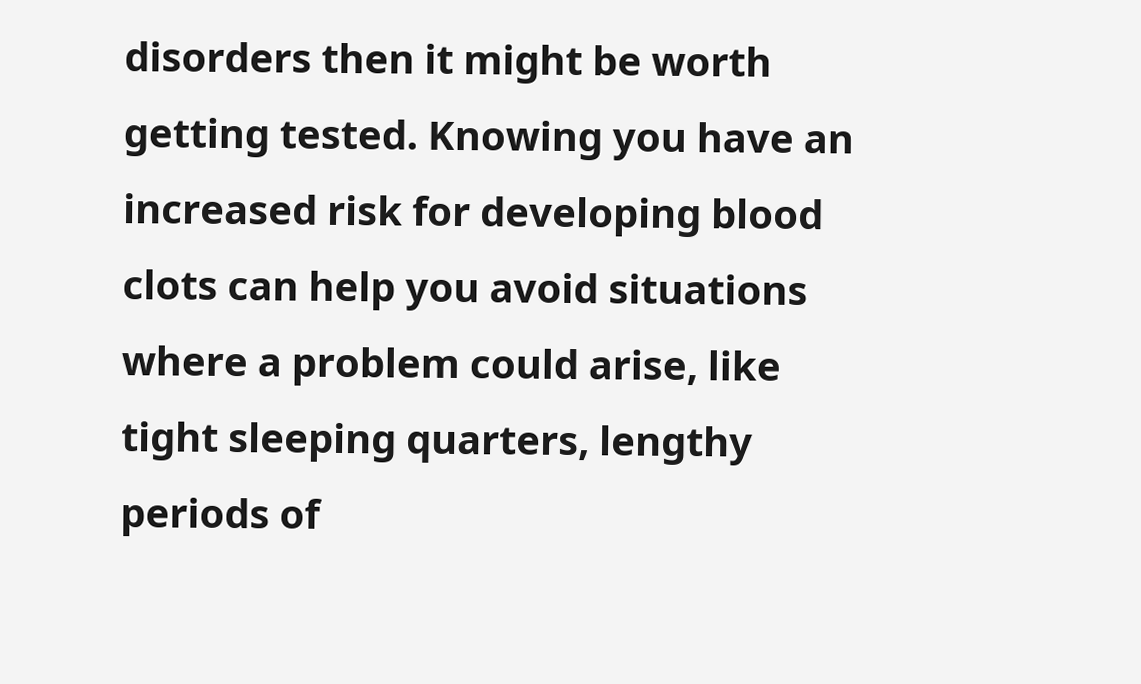disorders then it might be worth getting tested. Knowing you have an increased risk for developing blood clots can help you avoid situations where a problem could arise, like tight sleeping quarters, lengthy periods of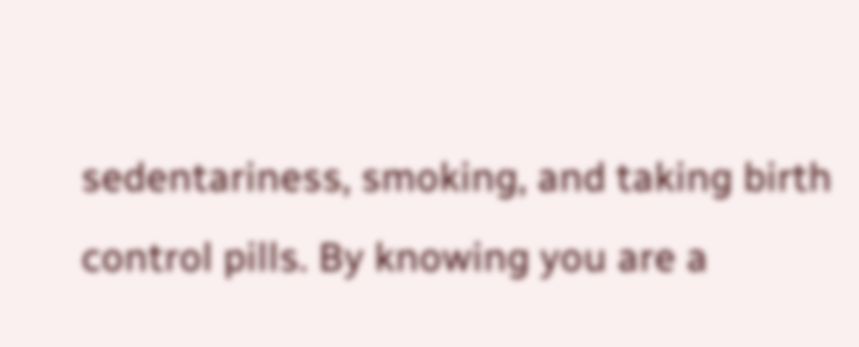sedentariness, smoking, and taking birth control pills. By knowing you are a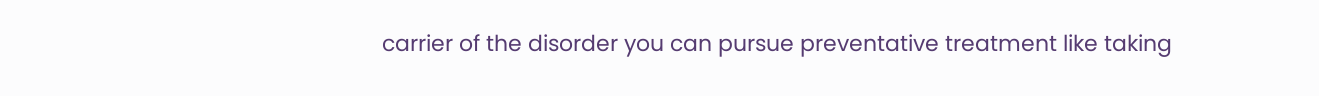carrier of the disorder you can pursue preventative treatment like taking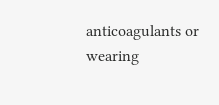anticoagulants or wearing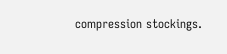compression stockings.